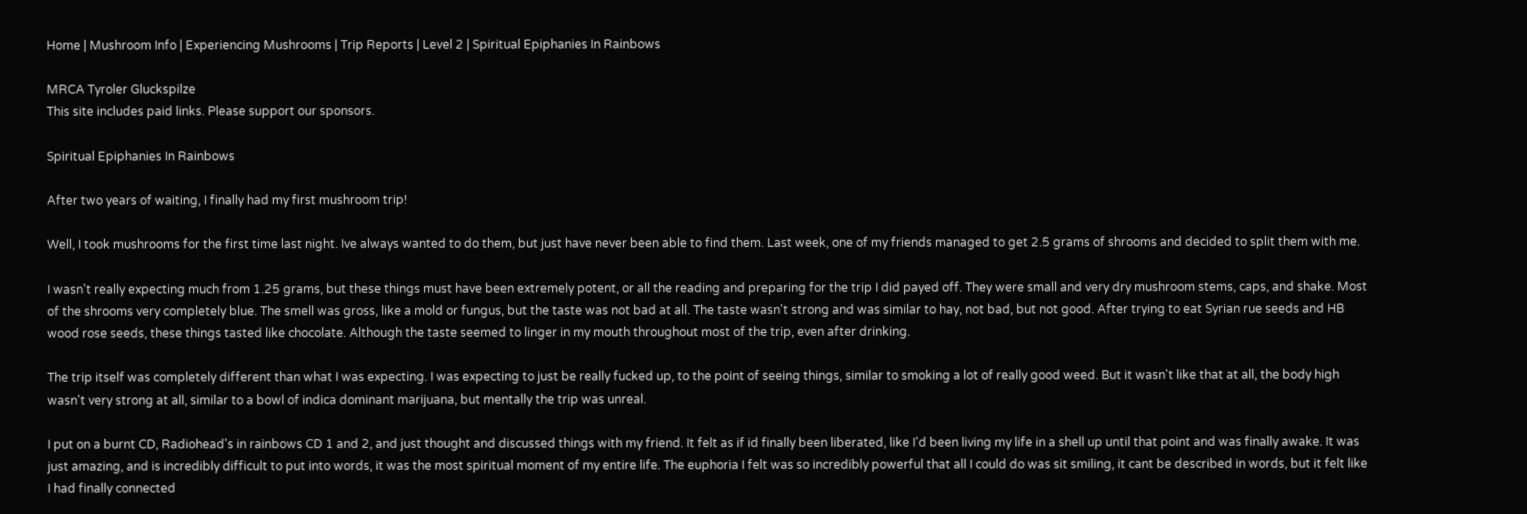Home | Mushroom Info | Experiencing Mushrooms | Trip Reports | Level 2 | Spiritual Epiphanies In Rainbows

MRCA Tyroler Gluckspilze
This site includes paid links. Please support our sponsors.

Spiritual Epiphanies In Rainbows

After two years of waiting, I finally had my first mushroom trip!

Well, I took mushrooms for the first time last night. Ive always wanted to do them, but just have never been able to find them. Last week, one of my friends managed to get 2.5 grams of shrooms and decided to split them with me.

I wasn't really expecting much from 1.25 grams, but these things must have been extremely potent, or all the reading and preparing for the trip I did payed off. They were small and very dry mushroom stems, caps, and shake. Most of the shrooms very completely blue. The smell was gross, like a mold or fungus, but the taste was not bad at all. The taste wasn't strong and was similar to hay, not bad, but not good. After trying to eat Syrian rue seeds and HB wood rose seeds, these things tasted like chocolate. Although the taste seemed to linger in my mouth throughout most of the trip, even after drinking.

The trip itself was completely different than what I was expecting. I was expecting to just be really fucked up, to the point of seeing things, similar to smoking a lot of really good weed. But it wasn't like that at all, the body high wasn't very strong at all, similar to a bowl of indica dominant marijuana, but mentally the trip was unreal.

I put on a burnt CD, Radiohead's in rainbows CD 1 and 2, and just thought and discussed things with my friend. It felt as if id finally been liberated, like I'd been living my life in a shell up until that point and was finally awake. It was just amazing, and is incredibly difficult to put into words, it was the most spiritual moment of my entire life. The euphoria I felt was so incredibly powerful that all I could do was sit smiling, it cant be described in words, but it felt like I had finally connected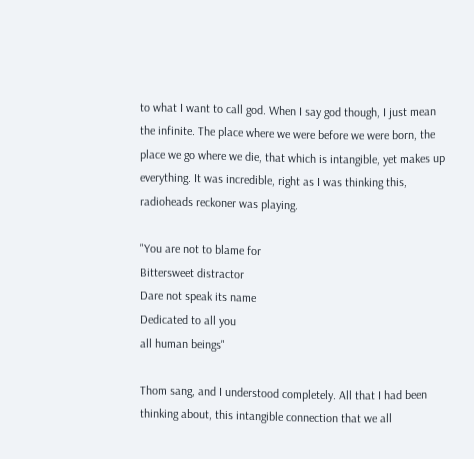to what I want to call god. When I say god though, I just mean the infinite. The place where we were before we were born, the place we go where we die, that which is intangible, yet makes up everything. It was incredible, right as I was thinking this, radioheads reckoner was playing.

"You are not to blame for
Bittersweet distractor
Dare not speak its name
Dedicated to all you
all human beings"

Thom sang, and I understood completely. All that I had been thinking about, this intangible connection that we all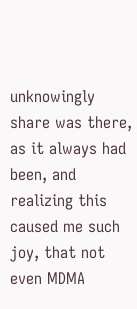unknowingly share was there, as it always had been, and realizing this caused me such joy, that not even MDMA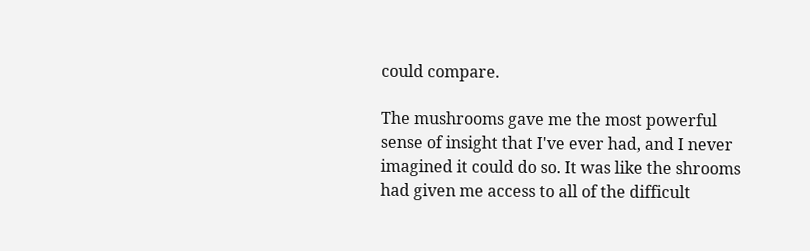could compare.

The mushrooms gave me the most powerful sense of insight that I've ever had, and I never imagined it could do so. It was like the shrooms had given me access to all of the difficult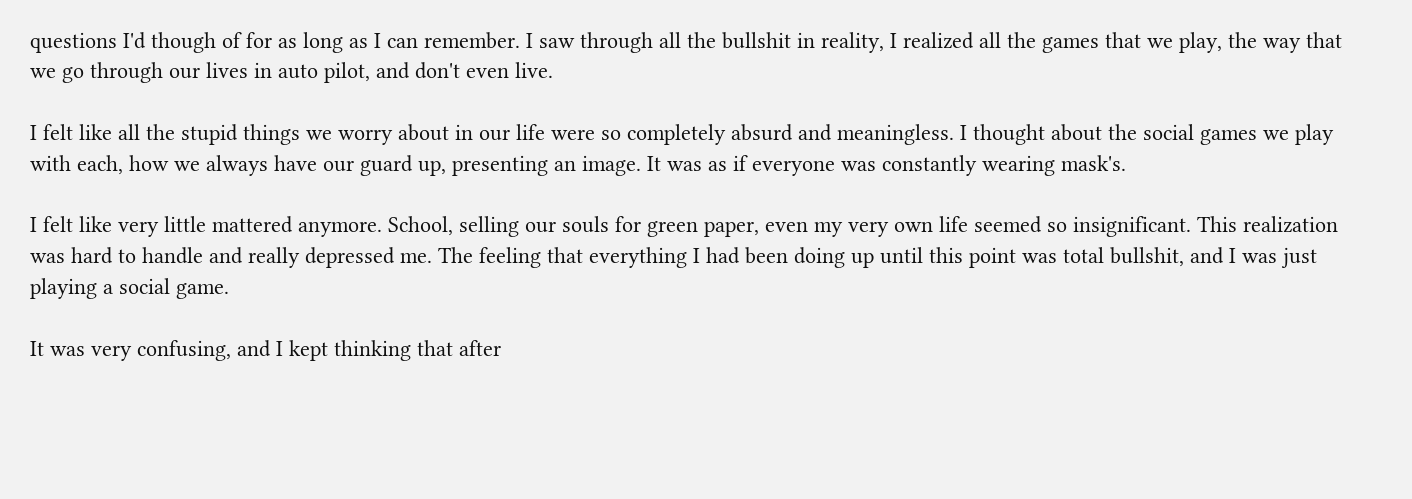questions I'd though of for as long as I can remember. I saw through all the bullshit in reality, I realized all the games that we play, the way that we go through our lives in auto pilot, and don't even live.

I felt like all the stupid things we worry about in our life were so completely absurd and meaningless. I thought about the social games we play with each, how we always have our guard up, presenting an image. It was as if everyone was constantly wearing mask's.

I felt like very little mattered anymore. School, selling our souls for green paper, even my very own life seemed so insignificant. This realization was hard to handle and really depressed me. The feeling that everything I had been doing up until this point was total bullshit, and I was just playing a social game.

It was very confusing, and I kept thinking that after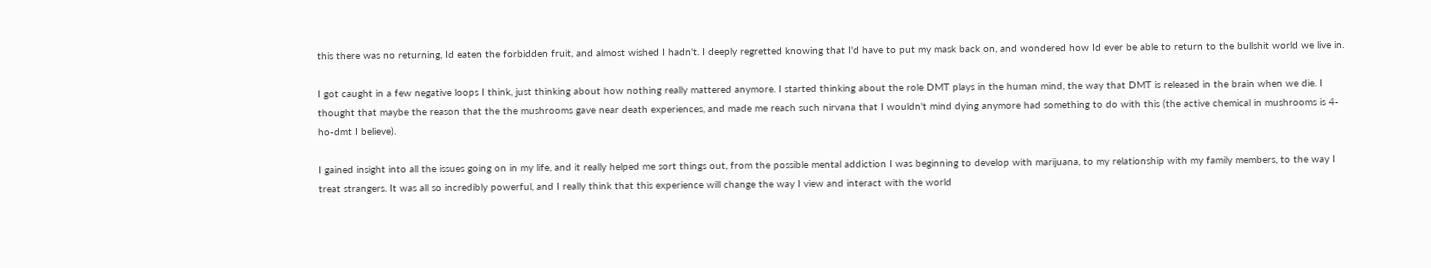this there was no returning, Id eaten the forbidden fruit, and almost wished I hadn't. I deeply regretted knowing that I'd have to put my mask back on, and wondered how Id ever be able to return to the bullshit world we live in.

I got caught in a few negative loops I think, just thinking about how nothing really mattered anymore. I started thinking about the role DMT plays in the human mind, the way that DMT is released in the brain when we die. I thought that maybe the reason that the the mushrooms gave near death experiences, and made me reach such nirvana that I wouldn't mind dying anymore had something to do with this (the active chemical in mushrooms is 4-ho-dmt I believe).

I gained insight into all the issues going on in my life, and it really helped me sort things out, from the possible mental addiction I was beginning to develop with marijuana, to my relationship with my family members, to the way I treat strangers. It was all so incredibly powerful, and I really think that this experience will change the way I view and interact with the world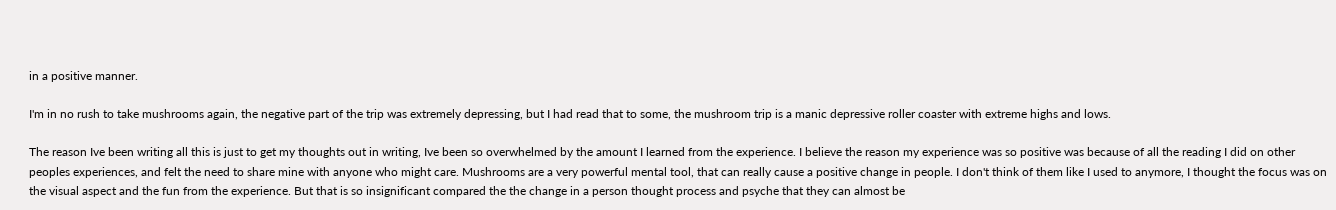in a positive manner.

I'm in no rush to take mushrooms again, the negative part of the trip was extremely depressing, but I had read that to some, the mushroom trip is a manic depressive roller coaster with extreme highs and lows.

The reason Ive been writing all this is just to get my thoughts out in writing, Ive been so overwhelmed by the amount I learned from the experience. I believe the reason my experience was so positive was because of all the reading I did on other peoples experiences, and felt the need to share mine with anyone who might care. Mushrooms are a very powerful mental tool, that can really cause a positive change in people. I don't think of them like I used to anymore, I thought the focus was on the visual aspect and the fun from the experience. But that is so insignificant compared the the change in a person thought process and psyche that they can almost be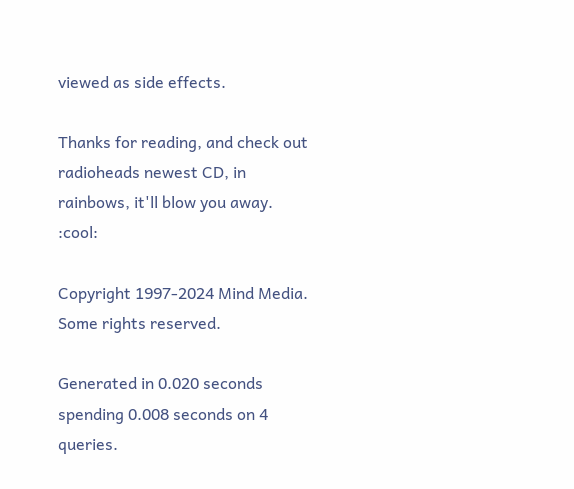viewed as side effects.

Thanks for reading, and check out radioheads newest CD, in rainbows, it'll blow you away. :cool:

Copyright 1997-2024 Mind Media. Some rights reserved.

Generated in 0.020 seconds spending 0.008 seconds on 4 queries.